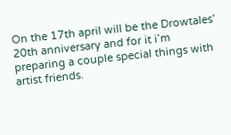On the 17th april will be the Drowtales’ 20th anniversary and for it i’m preparing a couple special things with artist friends.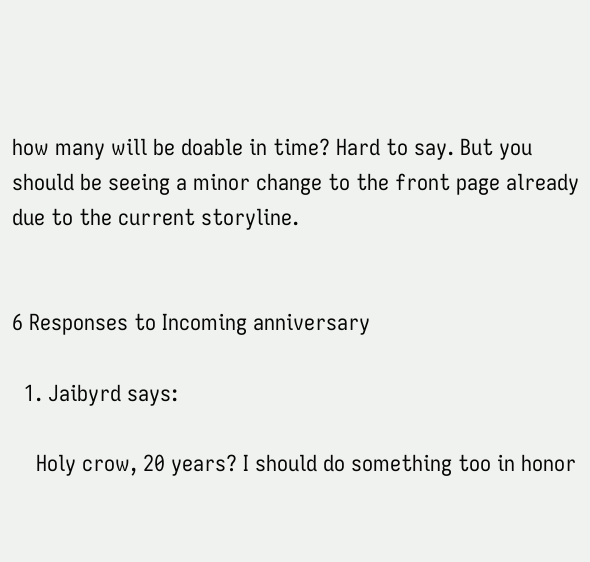how many will be doable in time? Hard to say. But you should be seeing a minor change to the front page already due to the current storyline.


6 Responses to Incoming anniversary

  1. Jaibyrd says:

    Holy crow, 20 years? I should do something too in honor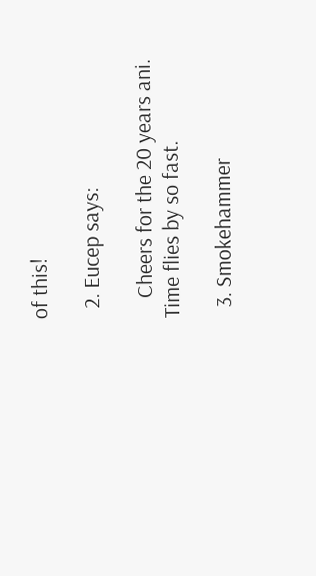of this!

  2. Eucep says:

    Cheers for the 20 years ani. Time flies by so fast.

  3. Smokehammer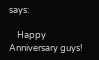says:

    Happy Anniversary guys!